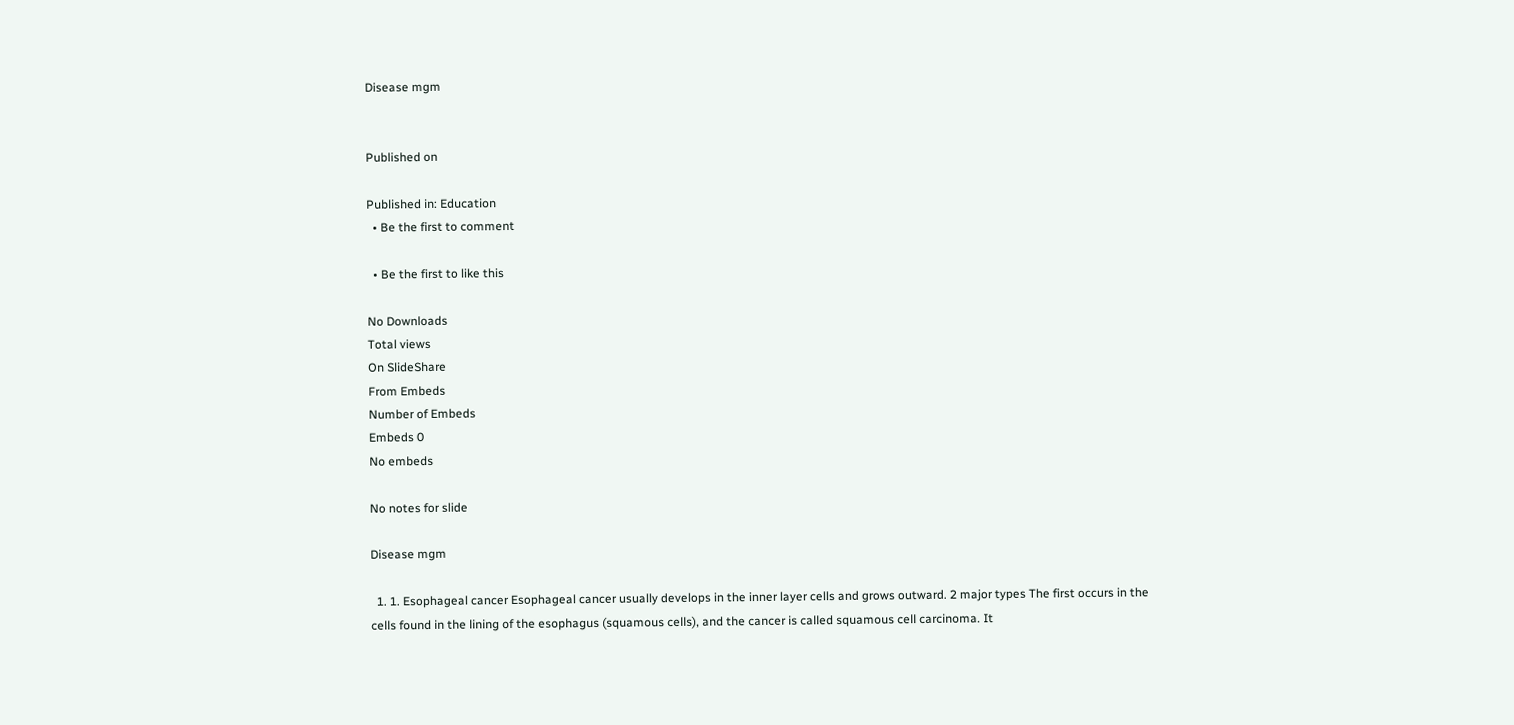Disease mgm


Published on

Published in: Education
  • Be the first to comment

  • Be the first to like this

No Downloads
Total views
On SlideShare
From Embeds
Number of Embeds
Embeds 0
No embeds

No notes for slide

Disease mgm

  1. 1. Esophageal cancer Esophageal cancer usually develops in the inner layer cells and grows outward. 2 major types The first occurs in the cells found in the lining of the esophagus (squamous cells), and the cancer is called squamous cell carcinoma. It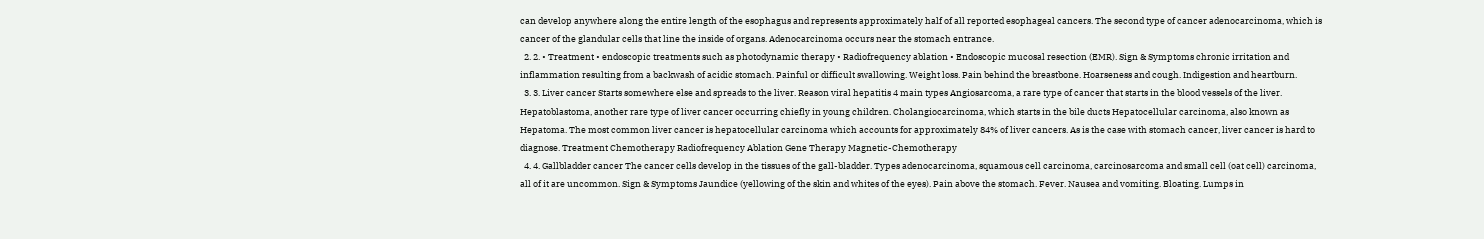can develop anywhere along the entire length of the esophagus and represents approximately half of all reported esophageal cancers. The second type of cancer adenocarcinoma, which is cancer of the glandular cells that line the inside of organs. Adenocarcinoma occurs near the stomach entrance.
  2. 2. • Treatment • endoscopic treatments such as photodynamic therapy • Radiofrequency ablation • Endoscopic mucosal resection (EMR). Sign & Symptoms chronic irritation and inflammation resulting from a backwash of acidic stomach. Painful or difficult swallowing. Weight loss. Pain behind the breastbone. Hoarseness and cough. Indigestion and heartburn.
  3. 3. Liver cancer Starts somewhere else and spreads to the liver. Reason viral hepatitis 4 main types Angiosarcoma, a rare type of cancer that starts in the blood vessels of the liver. Hepatoblastoma, another rare type of liver cancer occurring chiefly in young children. Cholangiocarcinoma, which starts in the bile ducts Hepatocellular carcinoma, also known as Hepatoma. The most common liver cancer is hepatocellular carcinoma which accounts for approximately 84% of liver cancers. As is the case with stomach cancer, liver cancer is hard to diagnose. Treatment Chemotherapy Radiofrequency Ablation Gene Therapy Magnetic-Chemotherapy
  4. 4. Gallbladder cancer The cancer cells develop in the tissues of the gall-bladder. Types adenocarcinoma, squamous cell carcinoma, carcinosarcoma and small cell (oat cell) carcinoma, all of it are uncommon. Sign & Symptoms Jaundice (yellowing of the skin and whites of the eyes). Pain above the stomach. Fever. Nausea and vomiting. Bloating. Lumps in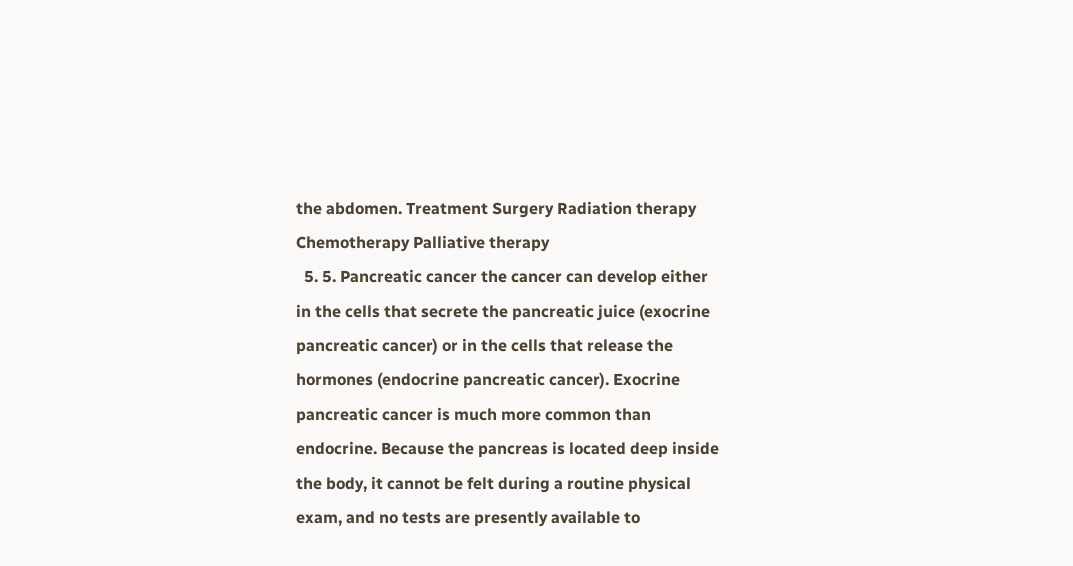the abdomen. Treatment Surgery Radiation therapy Chemotherapy Palliative therapy
  5. 5. Pancreatic cancer the cancer can develop either in the cells that secrete the pancreatic juice (exocrine pancreatic cancer) or in the cells that release the hormones (endocrine pancreatic cancer). Exocrine pancreatic cancer is much more common than endocrine. Because the pancreas is located deep inside the body, it cannot be felt during a routine physical exam, and no tests are presently available to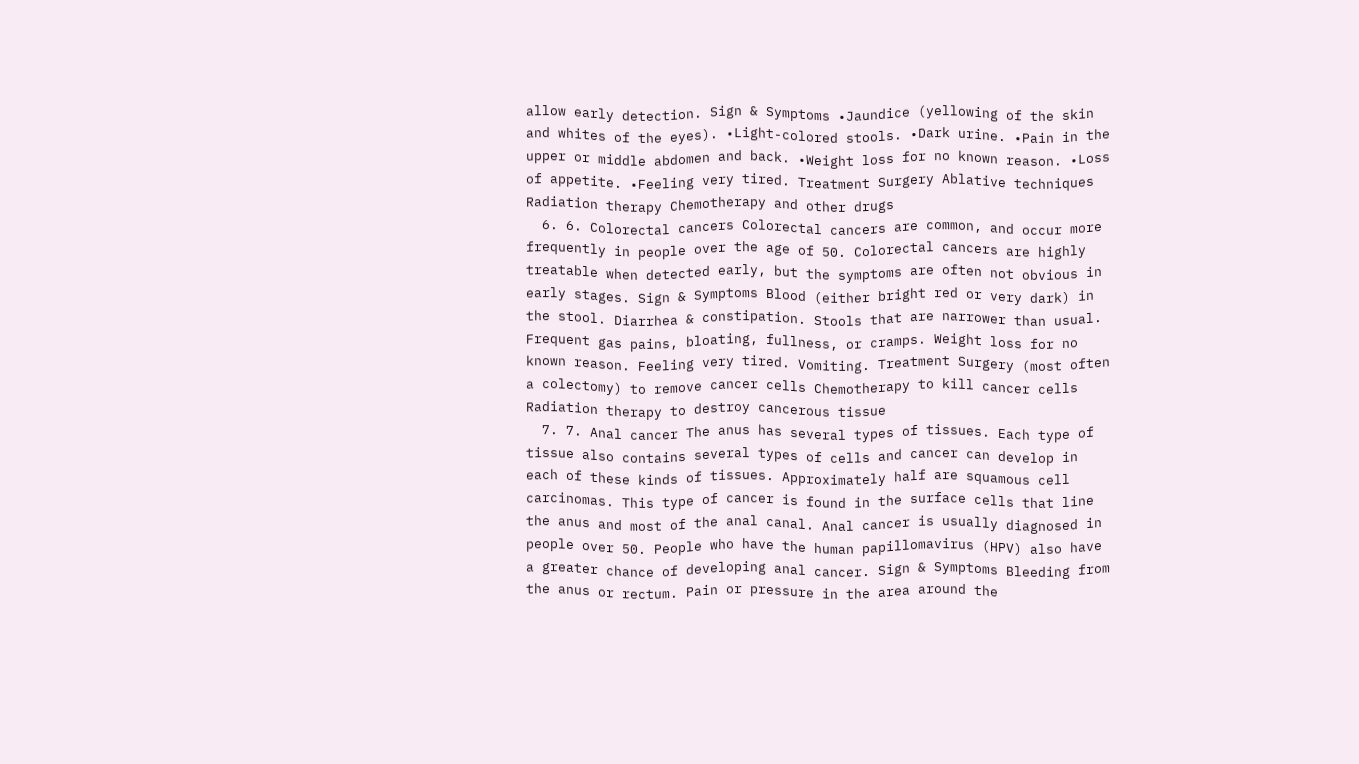allow early detection. Sign & Symptoms •Jaundice (yellowing of the skin and whites of the eyes). •Light-colored stools. •Dark urine. •Pain in the upper or middle abdomen and back. •Weight loss for no known reason. •Loss of appetite. •Feeling very tired. Treatment Surgery Ablative techniques Radiation therapy Chemotherapy and other drugs
  6. 6. Colorectal cancers Colorectal cancers are common, and occur more frequently in people over the age of 50. Colorectal cancers are highly treatable when detected early, but the symptoms are often not obvious in early stages. Sign & Symptoms Blood (either bright red or very dark) in the stool. Diarrhea & constipation. Stools that are narrower than usual. Frequent gas pains, bloating, fullness, or cramps. Weight loss for no known reason. Feeling very tired. Vomiting. Treatment Surgery (most often a colectomy) to remove cancer cells Chemotherapy to kill cancer cells Radiation therapy to destroy cancerous tissue
  7. 7. Anal cancer The anus has several types of tissues. Each type of tissue also contains several types of cells and cancer can develop in each of these kinds of tissues. Approximately half are squamous cell carcinomas. This type of cancer is found in the surface cells that line the anus and most of the anal canal. Anal cancer is usually diagnosed in people over 50. People who have the human papillomavirus (HPV) also have a greater chance of developing anal cancer. Sign & Symptoms Bleeding from the anus or rectum. Pain or pressure in the area around the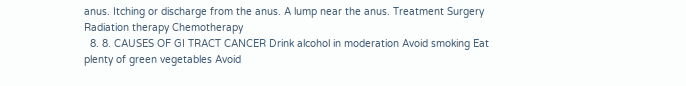anus. Itching or discharge from the anus. A lump near the anus. Treatment Surgery Radiation therapy Chemotherapy
  8. 8. CAUSES OF GI TRACT CANCER Drink alcohol in moderation Avoid smoking Eat plenty of green vegetables Avoid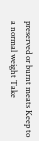preserved or burnt meats Keep to a normal weight Take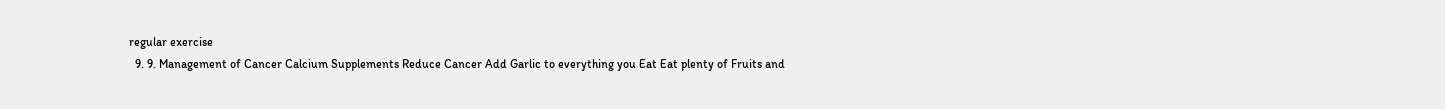regular exercise
  9. 9. Management of Cancer Calcium Supplements Reduce Cancer Add Garlic to everything you Eat Eat plenty of Fruits and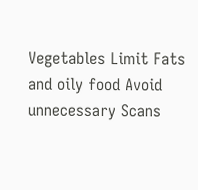Vegetables Limit Fats and oily food Avoid unnecessary Scans